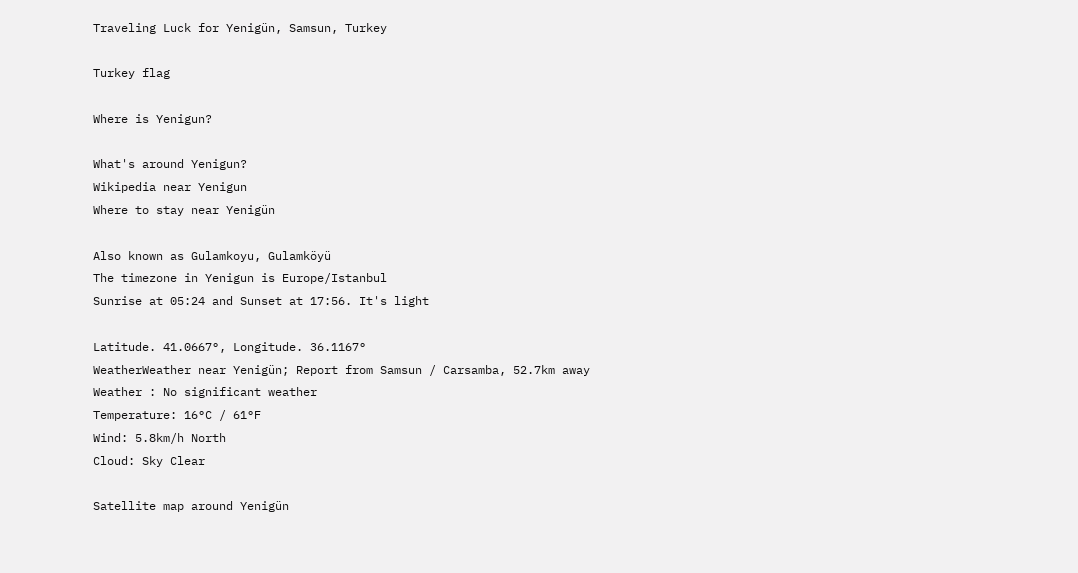Traveling Luck for Yenigün, Samsun, Turkey

Turkey flag

Where is Yenigun?

What's around Yenigun?
Wikipedia near Yenigun
Where to stay near Yenigün

Also known as Gulamkoyu, Gulamköyü
The timezone in Yenigun is Europe/Istanbul
Sunrise at 05:24 and Sunset at 17:56. It's light

Latitude. 41.0667°, Longitude. 36.1167°
WeatherWeather near Yenigün; Report from Samsun / Carsamba, 52.7km away
Weather : No significant weather
Temperature: 16°C / 61°F
Wind: 5.8km/h North
Cloud: Sky Clear

Satellite map around Yenigün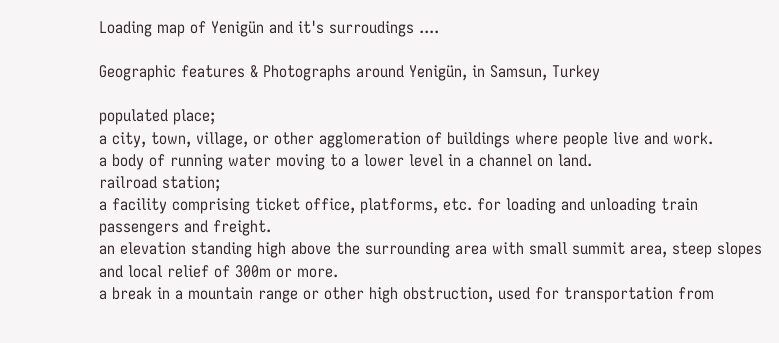Loading map of Yenigün and it's surroudings ....

Geographic features & Photographs around Yenigün, in Samsun, Turkey

populated place;
a city, town, village, or other agglomeration of buildings where people live and work.
a body of running water moving to a lower level in a channel on land.
railroad station;
a facility comprising ticket office, platforms, etc. for loading and unloading train passengers and freight.
an elevation standing high above the surrounding area with small summit area, steep slopes and local relief of 300m or more.
a break in a mountain range or other high obstruction, used for transportation from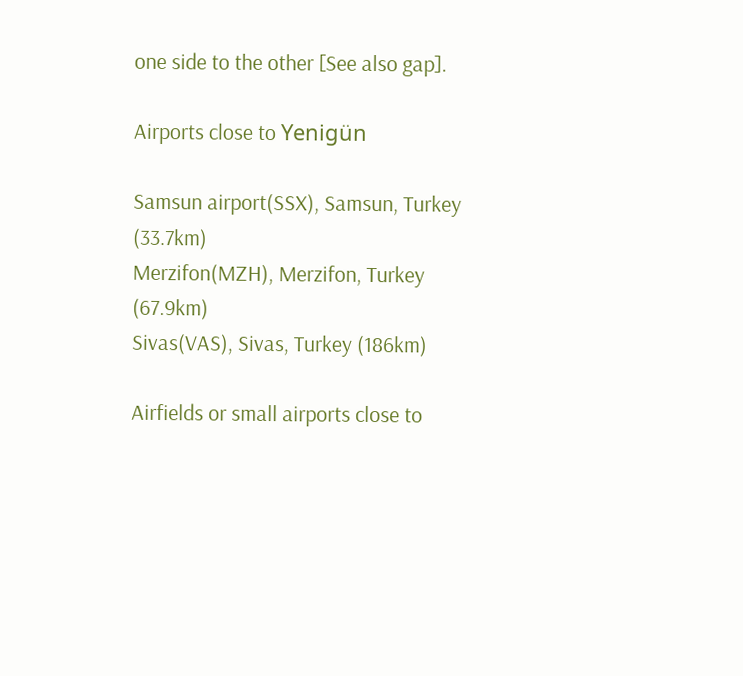one side to the other [See also gap].

Airports close to Yenigün

Samsun airport(SSX), Samsun, Turkey (33.7km)
Merzifon(MZH), Merzifon, Turkey (67.9km)
Sivas(VAS), Sivas, Turkey (186km)

Airfields or small airports close to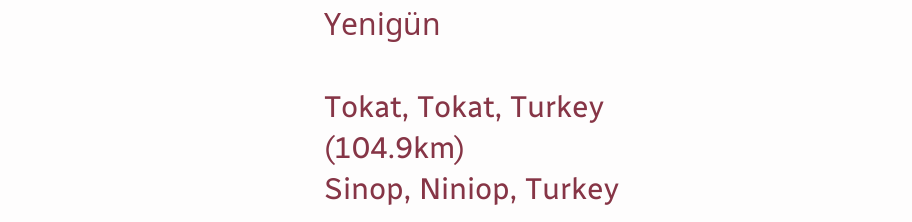Yenigün

Tokat, Tokat, Turkey (104.9km)
Sinop, Niniop, Turkey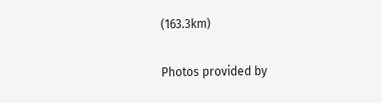(163.3km)

Photos provided by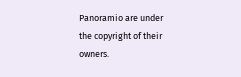Panoramio are under the copyright of their owners.